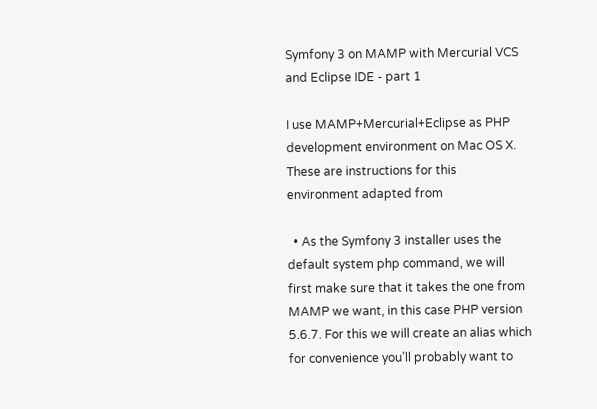Symfony 3 on MAMP with Mercurial VCS and Eclipse IDE - part 1

I use MAMP+Mercurial+Eclipse as PHP development environment on Mac OS X. These are instructions for this environment adapted from

  • As the Symfony 3 installer uses the default system php command, we will first make sure that it takes the one from MAMP we want, in this case PHP version 5.6.7. For this we will create an alias which for convenience you’ll probably want to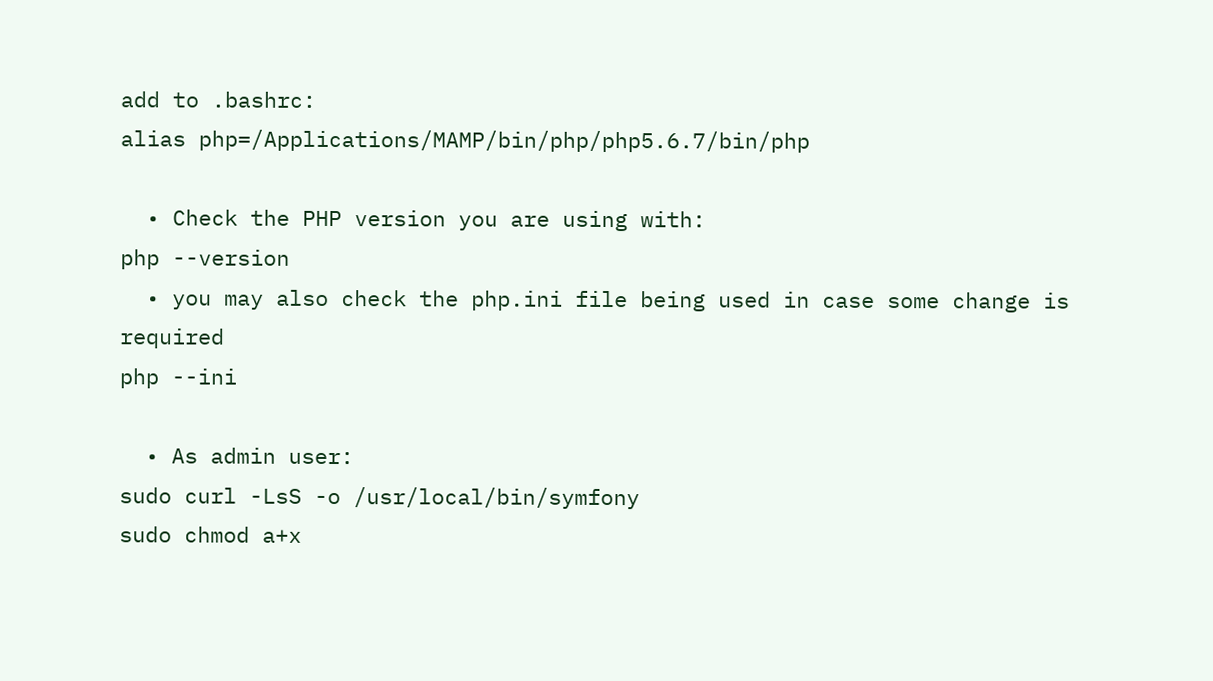add to .bashrc:
alias php=/Applications/MAMP/bin/php/php5.6.7/bin/php

  • Check the PHP version you are using with:
php --version
  • you may also check the php.ini file being used in case some change is required
php --ini

  • As admin user:
sudo curl -LsS -o /usr/local/bin/symfony
sudo chmod a+x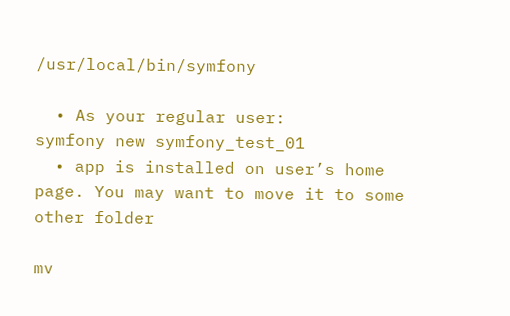/usr/local/bin/symfony

  • As your regular user:
symfony new symfony_test_01
  • app is installed on user’s home page. You may want to move it to some other folder

mv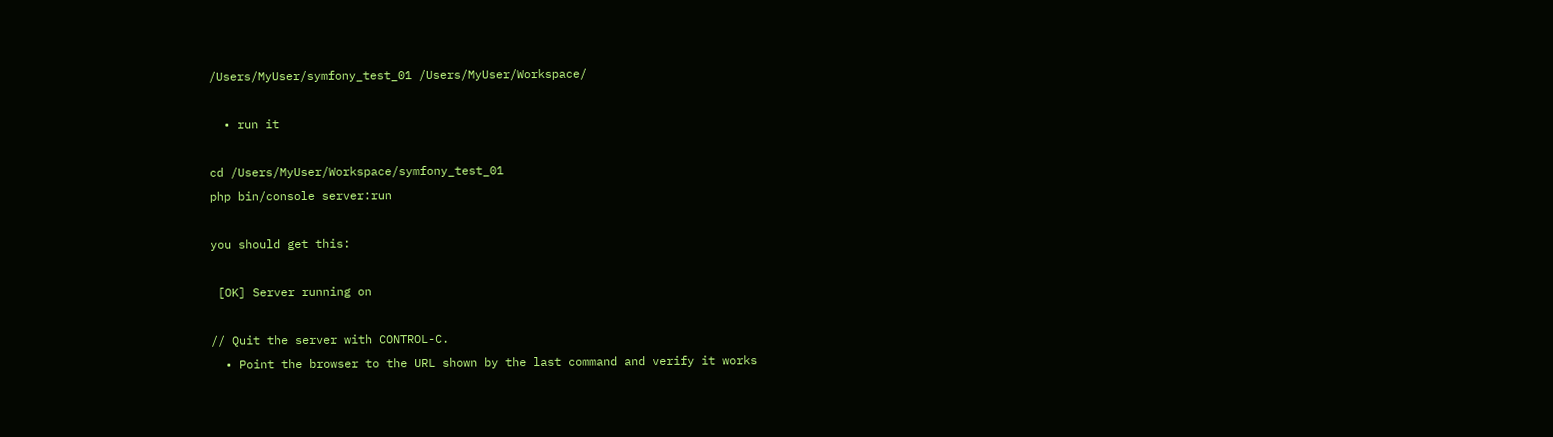/Users/MyUser/symfony_test_01 /Users/MyUser/Workspace/

  • run it

cd /Users/MyUser/Workspace/symfony_test_01
php bin/console server:run

you should get this:

 [OK] Server running on

// Quit the server with CONTROL-C.
  • Point the browser to the URL shown by the last command and verify it works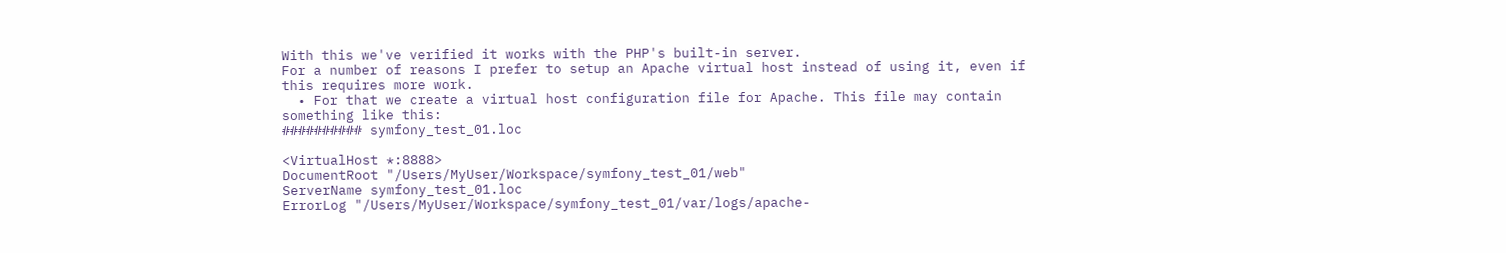With this we've verified it works with the PHP's built-in server.
For a number of reasons I prefer to setup an Apache virtual host instead of using it, even if this requires more work.
  • For that we create a virtual host configuration file for Apache. This file may contain something like this:
########## symfony_test_01.loc

<VirtualHost *:8888>
DocumentRoot "/Users/MyUser/Workspace/symfony_test_01/web"
ServerName symfony_test_01.loc
ErrorLog "/Users/MyUser/Workspace/symfony_test_01/var/logs/apache-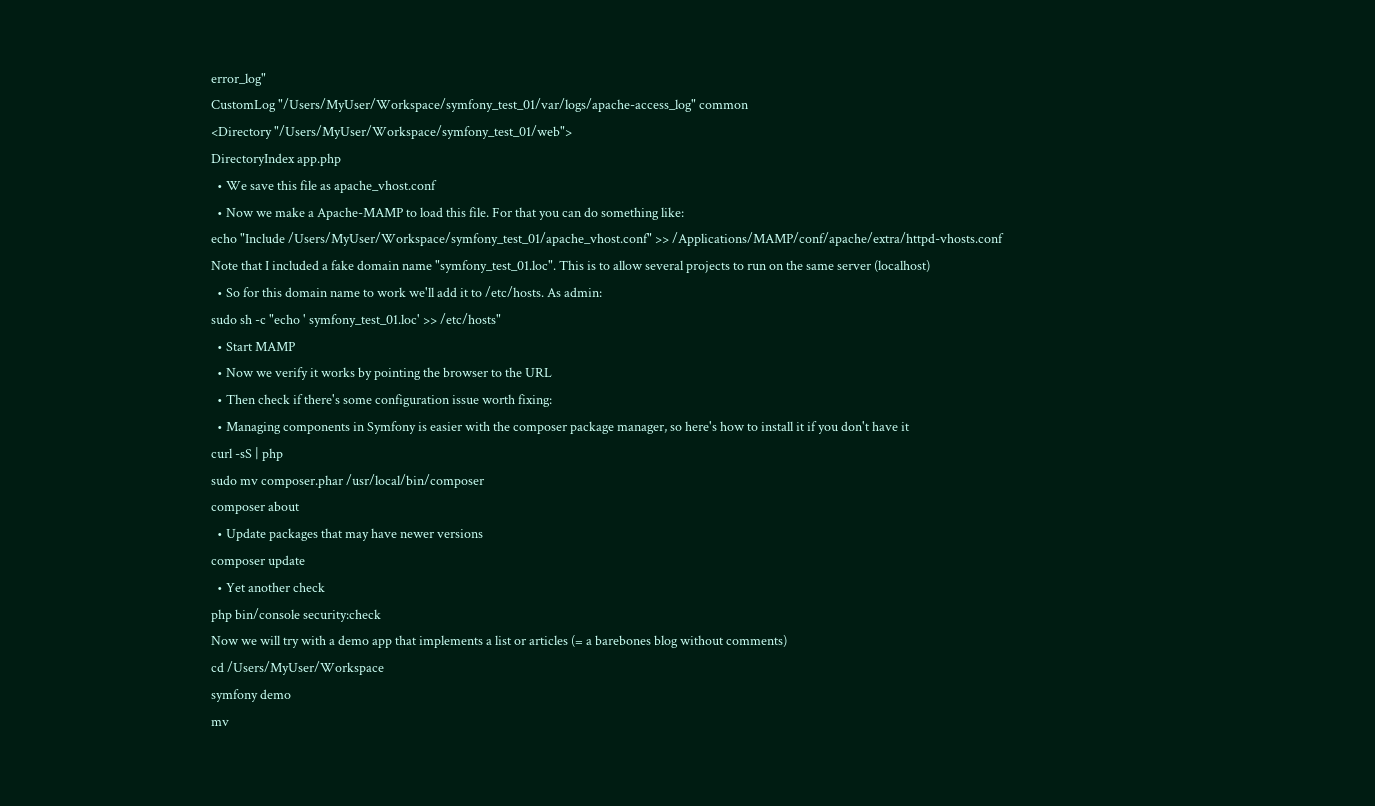error_log"
CustomLog "/Users/MyUser/Workspace/symfony_test_01/var/logs/apache-access_log" common
<Directory "/Users/MyUser/Workspace/symfony_test_01/web">
DirectoryIndex app.php
  • We save this file as apache_vhost.conf
  • Now we make a Apache-MAMP to load this file. For that you can do something like:
echo "Include /Users/MyUser/Workspace/symfony_test_01/apache_vhost.conf" >> /Applications/MAMP/conf/apache/extra/httpd-vhosts.conf
Note that I included a fake domain name "symfony_test_01.loc". This is to allow several projects to run on the same server (localhost)
  • So for this domain name to work we'll add it to /etc/hosts. As admin:
sudo sh -c "echo ' symfony_test_01.loc' >> /etc/hosts"
  • Start MAMP
  • Now we verify it works by pointing the browser to the URL
  • Then check if there's some configuration issue worth fixing:
  • Managing components in Symfony is easier with the composer package manager, so here's how to install it if you don't have it
curl -sS | php
sudo mv composer.phar /usr/local/bin/composer
composer about
  • Update packages that may have newer versions
composer update
  • Yet another check
php bin/console security:check
Now we will try with a demo app that implements a list or articles (= a barebones blog without comments)
cd /Users/MyUser/Workspace
symfony demo
mv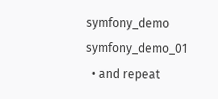symfony_demo symfony_demo_01
  • and repeat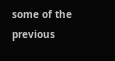some of the previous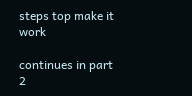steps top make it work

continues in part 2